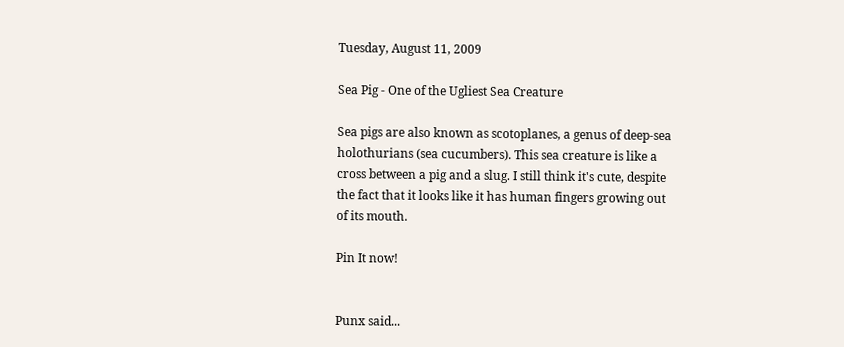Tuesday, August 11, 2009

Sea Pig - One of the Ugliest Sea Creature

Sea pigs are also known as scotoplanes, a genus of deep-sea holothurians (sea cucumbers). This sea creature is like a cross between a pig and a slug. I still think it's cute, despite the fact that it looks like it has human fingers growing out of its mouth.

Pin It now!


Punx said...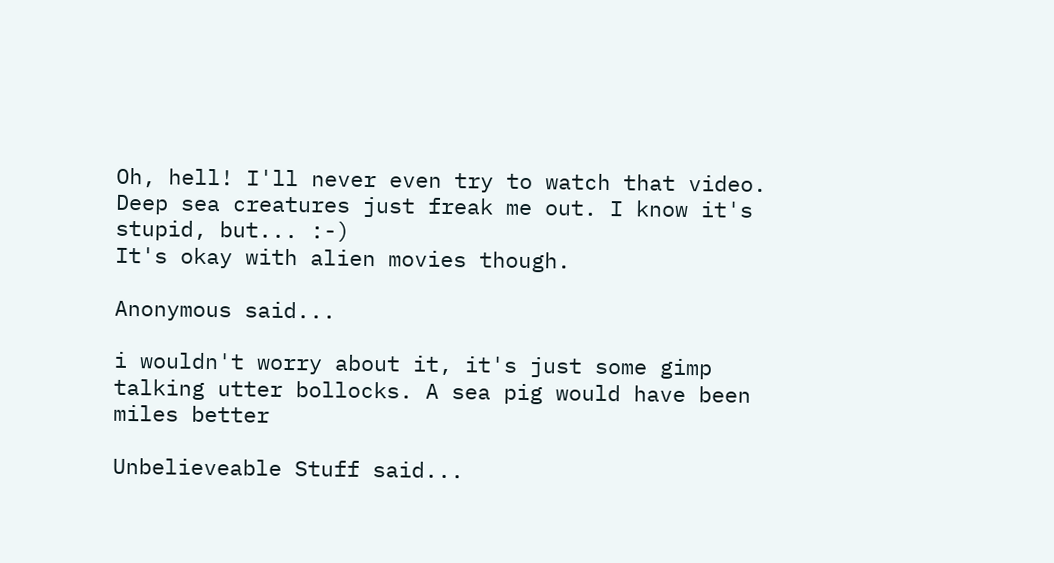Oh, hell! I'll never even try to watch that video. Deep sea creatures just freak me out. I know it's stupid, but... :-)
It's okay with alien movies though.

Anonymous said...

i wouldn't worry about it, it's just some gimp talking utter bollocks. A sea pig would have been miles better

Unbelieveable Stuff said...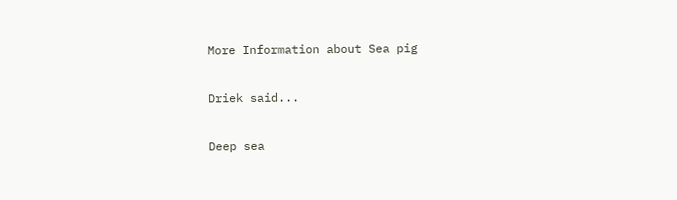More Information about Sea pig

Driek said...

Deep sea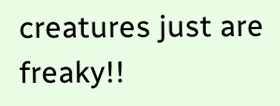creatures just are freaky!!